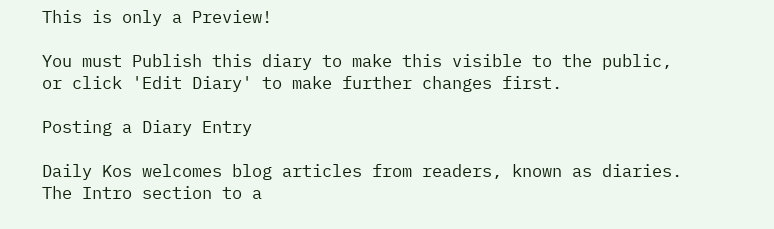This is only a Preview!

You must Publish this diary to make this visible to the public,
or click 'Edit Diary' to make further changes first.

Posting a Diary Entry

Daily Kos welcomes blog articles from readers, known as diaries. The Intro section to a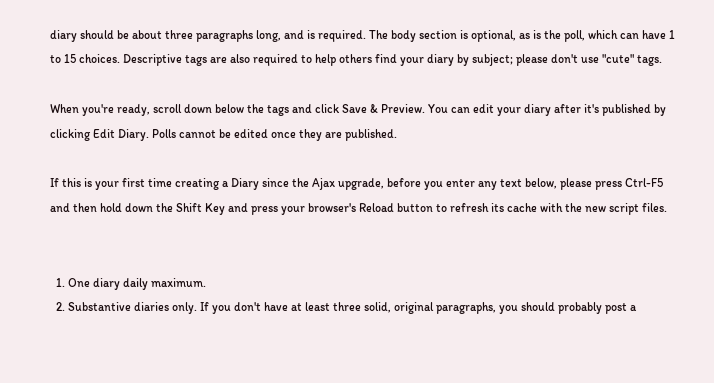diary should be about three paragraphs long, and is required. The body section is optional, as is the poll, which can have 1 to 15 choices. Descriptive tags are also required to help others find your diary by subject; please don't use "cute" tags.

When you're ready, scroll down below the tags and click Save & Preview. You can edit your diary after it's published by clicking Edit Diary. Polls cannot be edited once they are published.

If this is your first time creating a Diary since the Ajax upgrade, before you enter any text below, please press Ctrl-F5 and then hold down the Shift Key and press your browser's Reload button to refresh its cache with the new script files.


  1. One diary daily maximum.
  2. Substantive diaries only. If you don't have at least three solid, original paragraphs, you should probably post a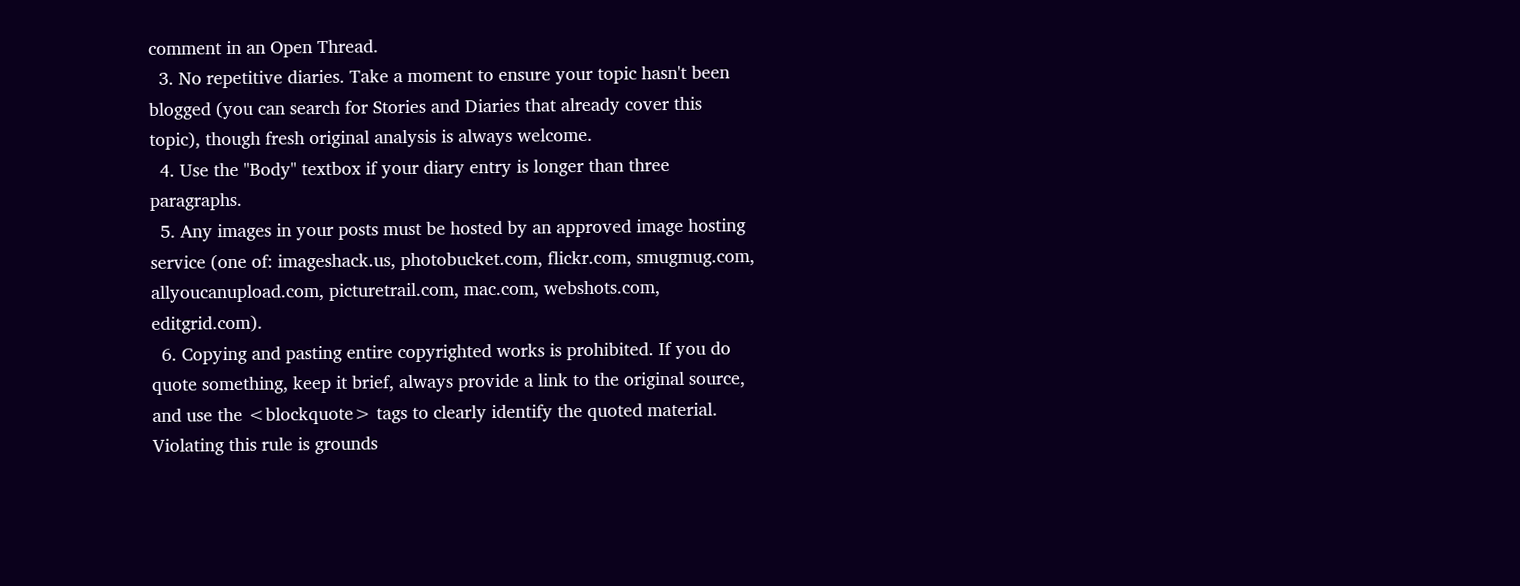comment in an Open Thread.
  3. No repetitive diaries. Take a moment to ensure your topic hasn't been blogged (you can search for Stories and Diaries that already cover this topic), though fresh original analysis is always welcome.
  4. Use the "Body" textbox if your diary entry is longer than three paragraphs.
  5. Any images in your posts must be hosted by an approved image hosting service (one of: imageshack.us, photobucket.com, flickr.com, smugmug.com, allyoucanupload.com, picturetrail.com, mac.com, webshots.com, editgrid.com).
  6. Copying and pasting entire copyrighted works is prohibited. If you do quote something, keep it brief, always provide a link to the original source, and use the <blockquote> tags to clearly identify the quoted material. Violating this rule is grounds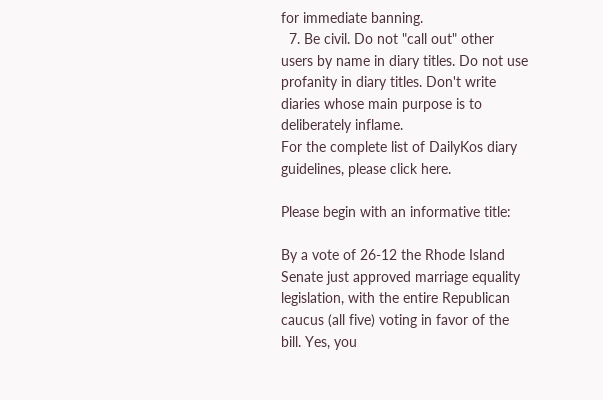for immediate banning.
  7. Be civil. Do not "call out" other users by name in diary titles. Do not use profanity in diary titles. Don't write diaries whose main purpose is to deliberately inflame.
For the complete list of DailyKos diary guidelines, please click here.

Please begin with an informative title:

By a vote of 26-12 the Rhode Island Senate just approved marriage equality legislation, with the entire Republican caucus (all five) voting in favor of the bill. Yes, you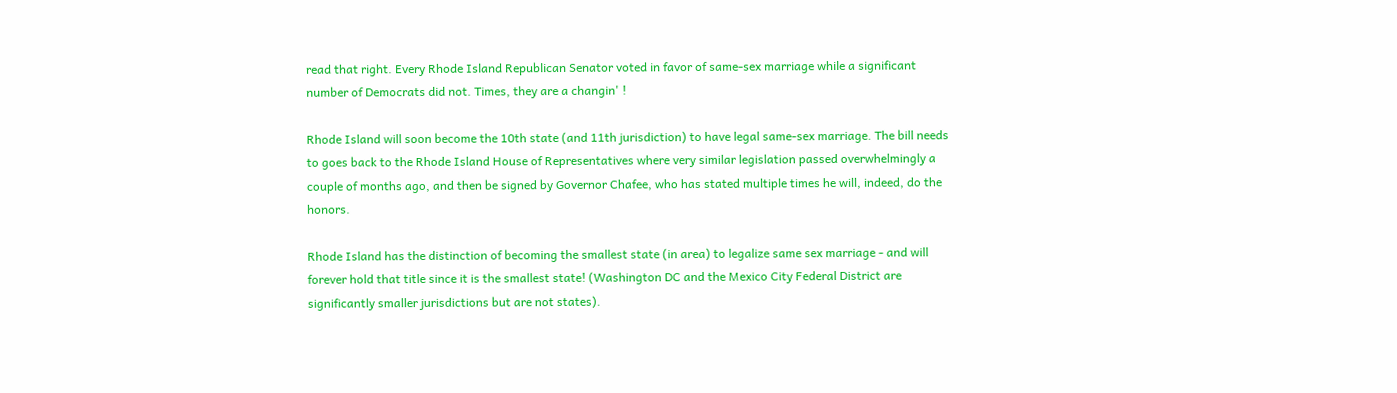read that right. Every Rhode Island Republican Senator voted in favor of same-sex marriage while a significant number of Democrats did not. Times, they are a changin' !

Rhode Island will soon become the 10th state (and 11th jurisdiction) to have legal same-sex marriage. The bill needs to goes back to the Rhode Island House of Representatives where very similar legislation passed overwhelmingly a couple of months ago, and then be signed by Governor Chafee, who has stated multiple times he will, indeed, do the honors.

Rhode Island has the distinction of becoming the smallest state (in area) to legalize same sex marriage - and will forever hold that title since it is the smallest state! (Washington DC and the Mexico City Federal District are significantly smaller jurisdictions but are not states).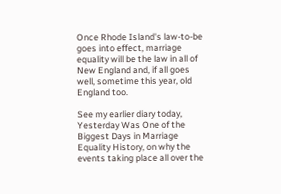Once Rhode Island's law-to-be goes into effect, marriage equality will be the law in all of New England and, if all goes well, sometime this year, old England too.

See my earlier diary today, Yesterday Was One of the Biggest Days in Marriage Equality History, on why the events taking place all over the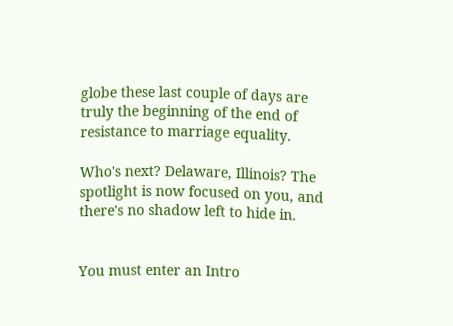globe these last couple of days are truly the beginning of the end of resistance to marriage equality.

Who's next? Delaware, Illinois? The spotlight is now focused on you, and there's no shadow left to hide in.


You must enter an Intro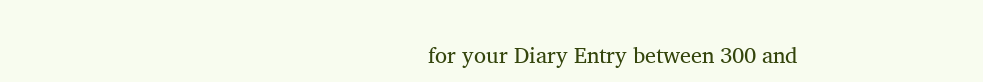for your Diary Entry between 300 and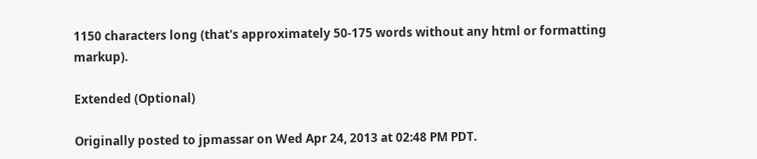1150 characters long (that's approximately 50-175 words without any html or formatting markup).

Extended (Optional)

Originally posted to jpmassar on Wed Apr 24, 2013 at 02:48 PM PDT.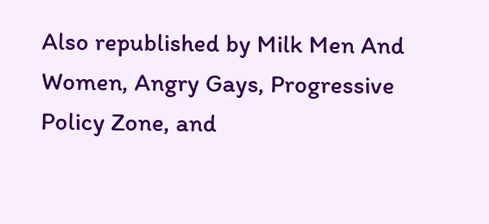Also republished by Milk Men And Women, Angry Gays, Progressive Policy Zone, and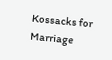Kossacks for Marriage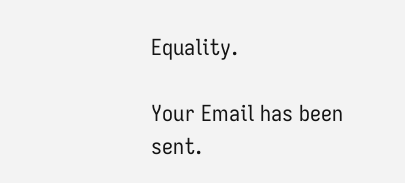Equality.

Your Email has been sent.